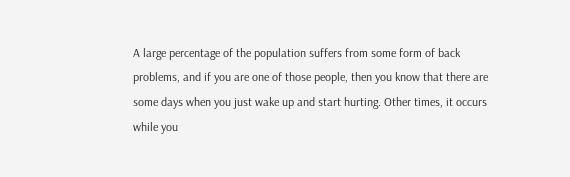A large percentage of the population suffers from some form of back problems, and if you are one of those people, then you know that there are some days when you just wake up and start hurting. Other times, it occurs while you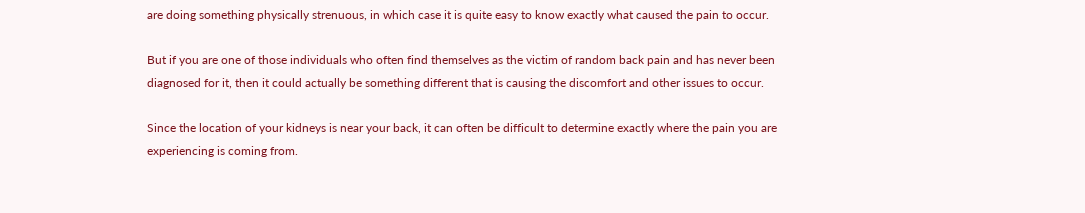are doing something physically strenuous, in which case it is quite easy to know exactly what caused the pain to occur.

But if you are one of those individuals who often find themselves as the victim of random back pain and has never been diagnosed for it, then it could actually be something different that is causing the discomfort and other issues to occur.

Since the location of your kidneys is near your back, it can often be difficult to determine exactly where the pain you are experiencing is coming from.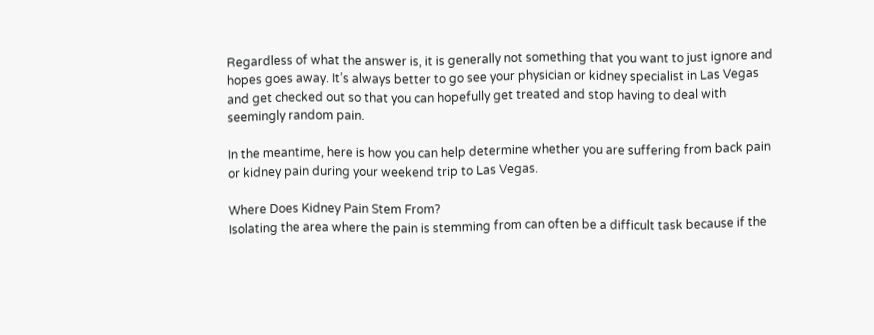Regardless of what the answer is, it is generally not something that you want to just ignore and hopes goes away. It’s always better to go see your physician or kidney specialist in Las Vegas and get checked out so that you can hopefully get treated and stop having to deal with seemingly random pain.

In the meantime, here is how you can help determine whether you are suffering from back pain or kidney pain during your weekend trip to Las Vegas.

Where Does Kidney Pain Stem From?
Isolating the area where the pain is stemming from can often be a difficult task because if the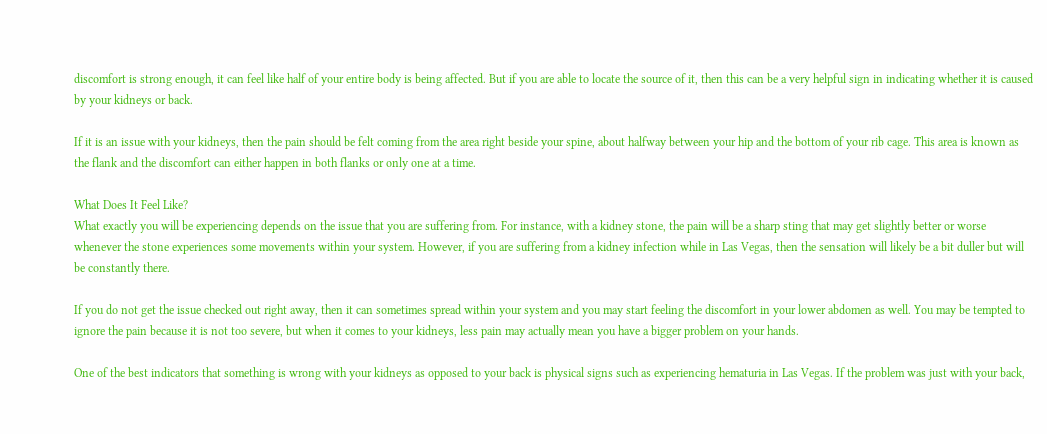discomfort is strong enough, it can feel like half of your entire body is being affected. But if you are able to locate the source of it, then this can be a very helpful sign in indicating whether it is caused by your kidneys or back.

If it is an issue with your kidneys, then the pain should be felt coming from the area right beside your spine, about halfway between your hip and the bottom of your rib cage. This area is known as the flank and the discomfort can either happen in both flanks or only one at a time.

What Does It Feel Like?
What exactly you will be experiencing depends on the issue that you are suffering from. For instance, with a kidney stone, the pain will be a sharp sting that may get slightly better or worse whenever the stone experiences some movements within your system. However, if you are suffering from a kidney infection while in Las Vegas, then the sensation will likely be a bit duller but will be constantly there.

If you do not get the issue checked out right away, then it can sometimes spread within your system and you may start feeling the discomfort in your lower abdomen as well. You may be tempted to ignore the pain because it is not too severe, but when it comes to your kidneys, less pain may actually mean you have a bigger problem on your hands.

One of the best indicators that something is wrong with your kidneys as opposed to your back is physical signs such as experiencing hematuria in Las Vegas. If the problem was just with your back,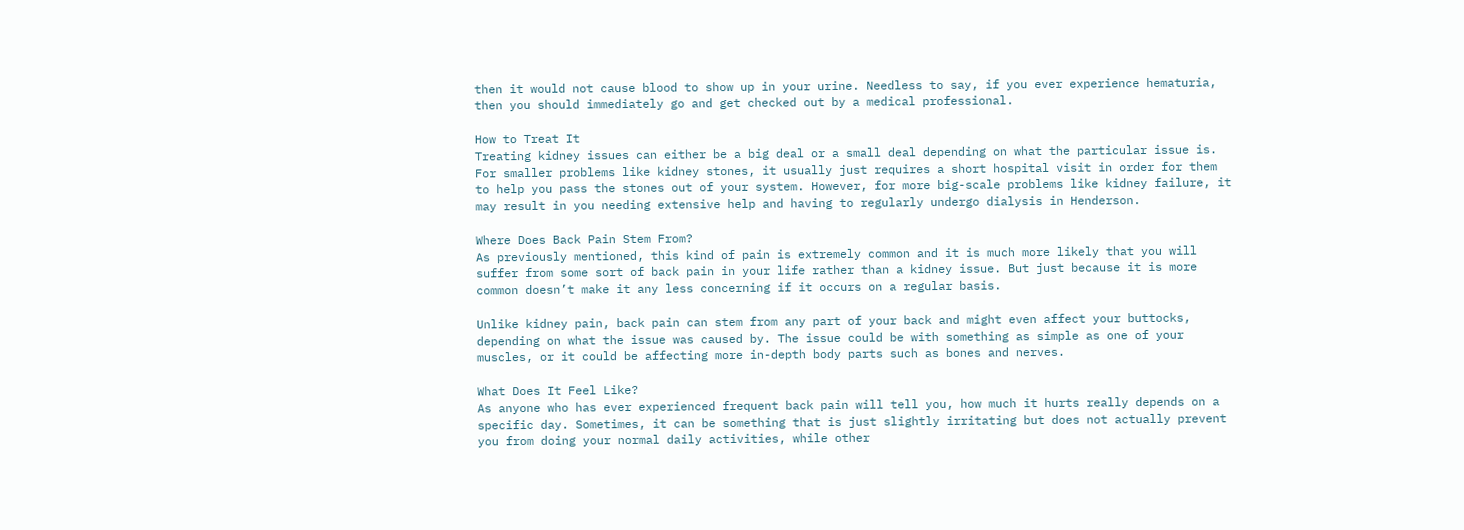then it would not cause blood to show up in your urine. Needless to say, if you ever experience hematuria, then you should immediately go and get checked out by a medical professional.

How to Treat It
Treating kidney issues can either be a big deal or a small deal depending on what the particular issue is. For smaller problems like kidney stones, it usually just requires a short hospital visit in order for them to help you pass the stones out of your system. However, for more big-scale problems like kidney failure, it may result in you needing extensive help and having to regularly undergo dialysis in Henderson.

Where Does Back Pain Stem From?
As previously mentioned, this kind of pain is extremely common and it is much more likely that you will suffer from some sort of back pain in your life rather than a kidney issue. But just because it is more common doesn’t make it any less concerning if it occurs on a regular basis.

Unlike kidney pain, back pain can stem from any part of your back and might even affect your buttocks, depending on what the issue was caused by. The issue could be with something as simple as one of your muscles, or it could be affecting more in-depth body parts such as bones and nerves.

What Does It Feel Like?
As anyone who has ever experienced frequent back pain will tell you, how much it hurts really depends on a specific day. Sometimes, it can be something that is just slightly irritating but does not actually prevent you from doing your normal daily activities, while other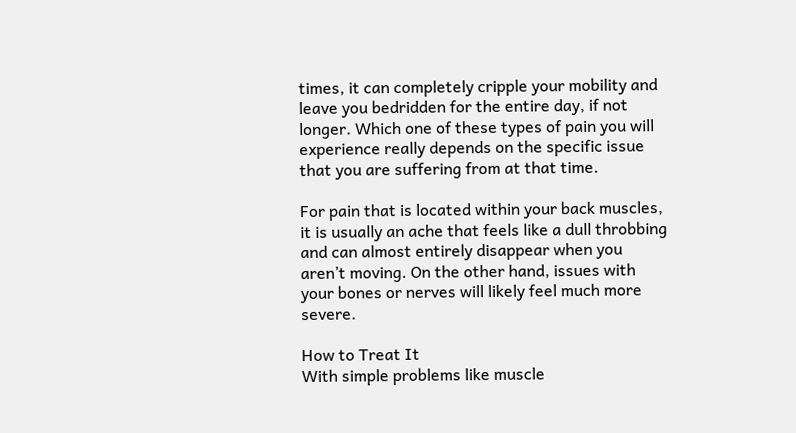times, it can completely cripple your mobility and leave you bedridden for the entire day, if not longer. Which one of these types of pain you will experience really depends on the specific issue that you are suffering from at that time.

For pain that is located within your back muscles, it is usually an ache that feels like a dull throbbing and can almost entirely disappear when you aren’t moving. On the other hand, issues with your bones or nerves will likely feel much more severe.

How to Treat It
With simple problems like muscle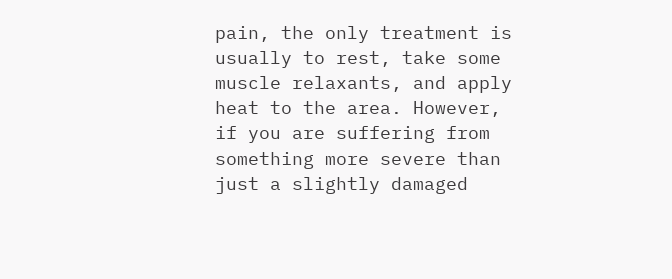pain, the only treatment is usually to rest, take some muscle relaxants, and apply heat to the area. However, if you are suffering from something more severe than just a slightly damaged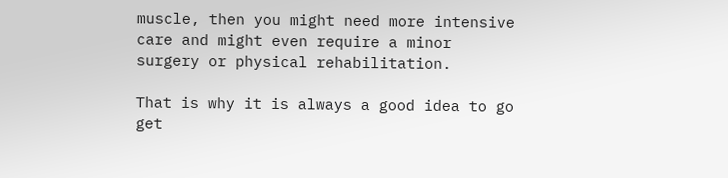muscle, then you might need more intensive care and might even require a minor surgery or physical rehabilitation.

That is why it is always a good idea to go get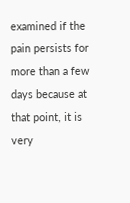examined if the pain persists for more than a few days because at that point, it is very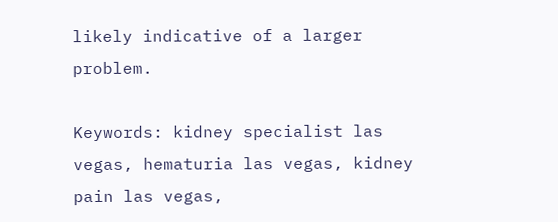likely indicative of a larger problem.

Keywords: kidney specialist las vegas, hematuria las vegas, kidney pain las vegas,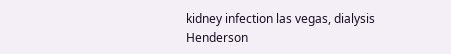kidney infection las vegas, dialysis Henderson